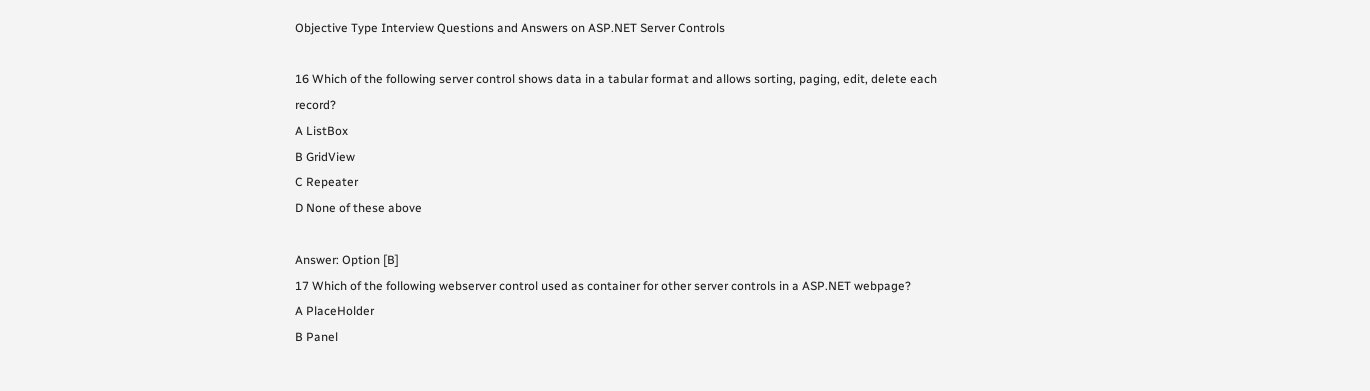Objective Type Interview Questions and Answers on ASP.NET Server Controls

16 Which of the following server control shows data in a tabular format and allows sorting, paging, edit, delete each record?
A ListBox
B GridView
C Repeater
D None of these above

Answer: Option [B]
17 Which of the following webserver control used as container for other server controls in a ASP.NET webpage?
A PlaceHolder
B Panel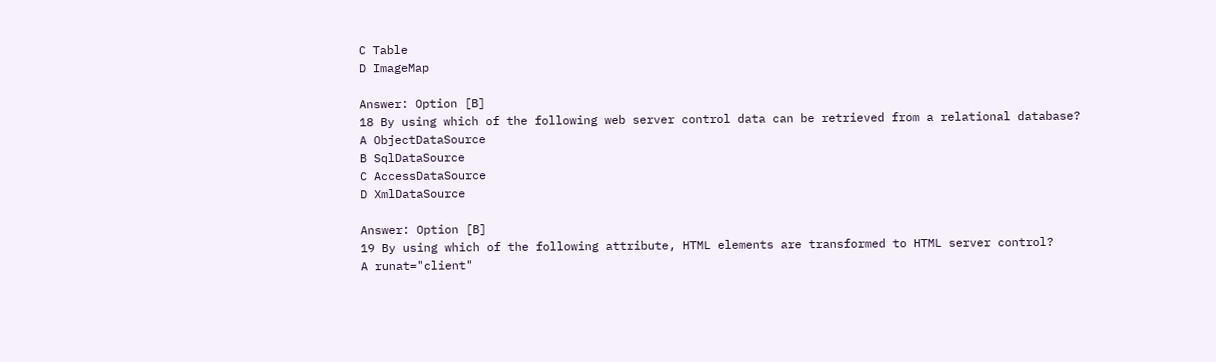C Table
D ImageMap

Answer: Option [B]
18 By using which of the following web server control data can be retrieved from a relational database?
A ObjectDataSource
B SqlDataSource
C AccessDataSource
D XmlDataSource

Answer: Option [B]
19 By using which of the following attribute, HTML elements are transformed to HTML server control?
A runat="client"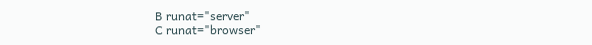B runat="server"
C runat="browser"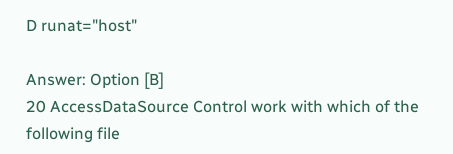D runat="host"

Answer: Option [B]
20 AccessDataSource Control work with which of the following file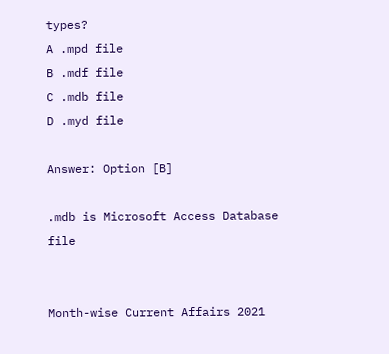types?
A .mpd file
B .mdf file
C .mdb file
D .myd file

Answer: Option [B]

.mdb is Microsoft Access Database file


Month-wise Current Affairs 2021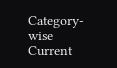Category-wise Current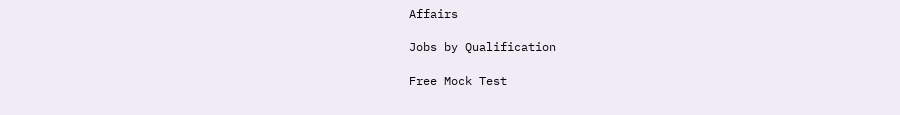Affairs

Jobs by Qualification

Free Mock Test